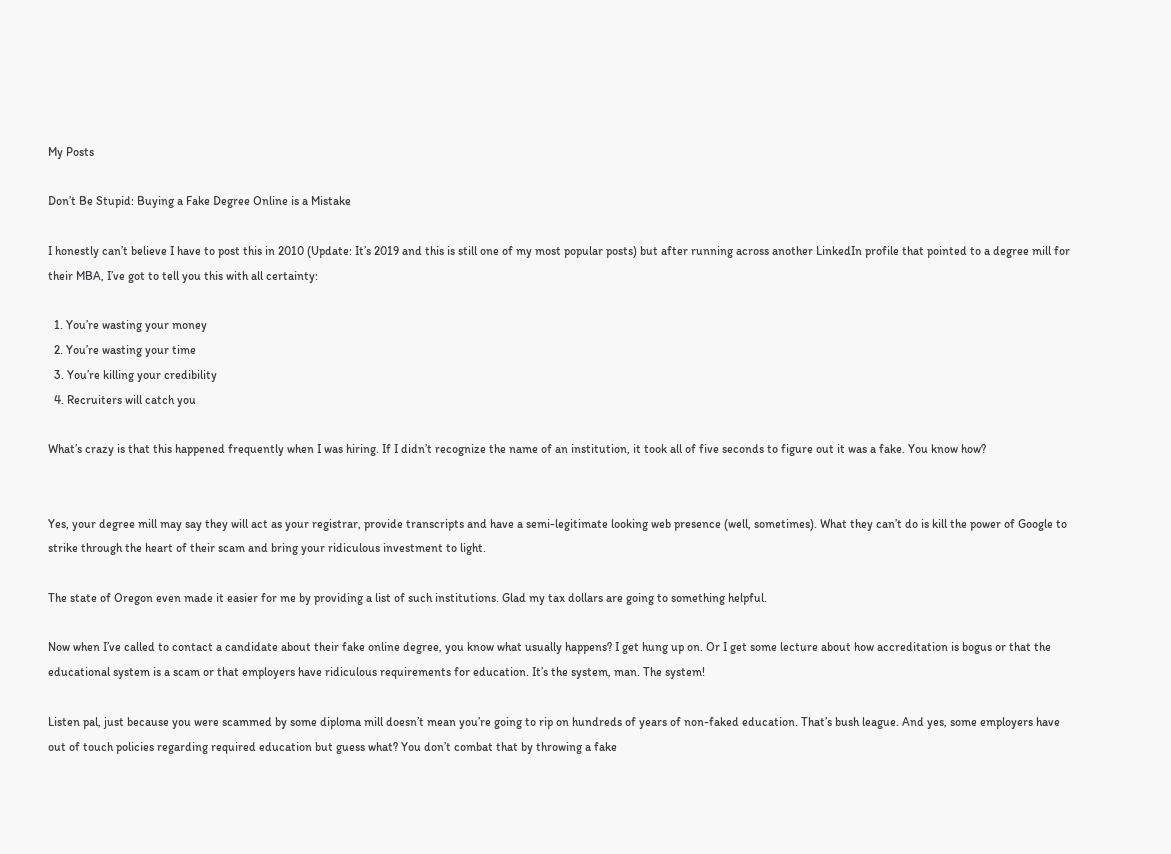My Posts

Don’t Be Stupid: Buying a Fake Degree Online is a Mistake

I honestly can’t believe I have to post this in 2010 (Update: It’s 2019 and this is still one of my most popular posts) but after running across another LinkedIn profile that pointed to a degree mill for their MBA, I’ve got to tell you this with all certainty:

  1. You’re wasting your money
  2. You’re wasting your time
  3. You’re killing your credibility
  4. Recruiters will catch you

What’s crazy is that this happened frequently when I was hiring. If I didn’t recognize the name of an institution, it took all of five seconds to figure out it was a fake. You know how?


Yes, your degree mill may say they will act as your registrar, provide transcripts and have a semi-legitimate looking web presence (well, sometimes). What they can’t do is kill the power of Google to strike through the heart of their scam and bring your ridiculous investment to light.

The state of Oregon even made it easier for me by providing a list of such institutions. Glad my tax dollars are going to something helpful.

Now when I’ve called to contact a candidate about their fake online degree, you know what usually happens? I get hung up on. Or I get some lecture about how accreditation is bogus or that the educational system is a scam or that employers have ridiculous requirements for education. It’s the system, man. The system!

Listen pal, just because you were scammed by some diploma mill doesn’t mean you’re going to rip on hundreds of years of non-faked education. That’s bush league. And yes, some employers have out of touch policies regarding required education but guess what? You don’t combat that by throwing a fake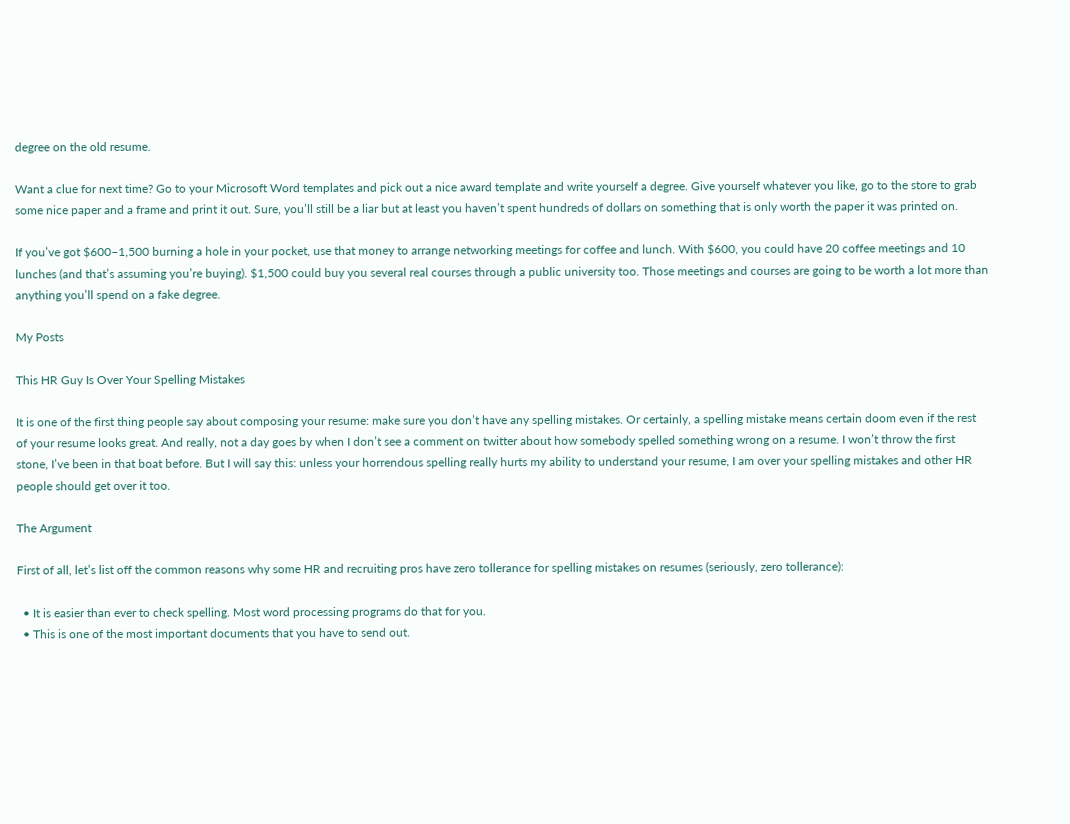degree on the old resume.

Want a clue for next time? Go to your Microsoft Word templates and pick out a nice award template and write yourself a degree. Give yourself whatever you like, go to the store to grab some nice paper and a frame and print it out. Sure, you’ll still be a liar but at least you haven’t spent hundreds of dollars on something that is only worth the paper it was printed on.

If you’ve got $600–1,500 burning a hole in your pocket, use that money to arrange networking meetings for coffee and lunch. With $600, you could have 20 coffee meetings and 10 lunches (and that’s assuming you’re buying). $1,500 could buy you several real courses through a public university too. Those meetings and courses are going to be worth a lot more than anything you’ll spend on a fake degree.

My Posts

This HR Guy Is Over Your Spelling Mistakes

It is one of the first thing people say about composing your resume: make sure you don’t have any spelling mistakes. Or certainly, a spelling mistake means certain doom even if the rest of your resume looks great. And really, not a day goes by when I don’t see a comment on twitter about how somebody spelled something wrong on a resume. I won’t throw the first stone, I’ve been in that boat before. But I will say this: unless your horrendous spelling really hurts my ability to understand your resume, I am over your spelling mistakes and other HR people should get over it too.

The Argument

First of all, let’s list off the common reasons why some HR and recruiting pros have zero tollerance for spelling mistakes on resumes (seriously, zero tollerance):

  • It is easier than ever to check spelling. Most word processing programs do that for you.
  • This is one of the most important documents that you have to send out.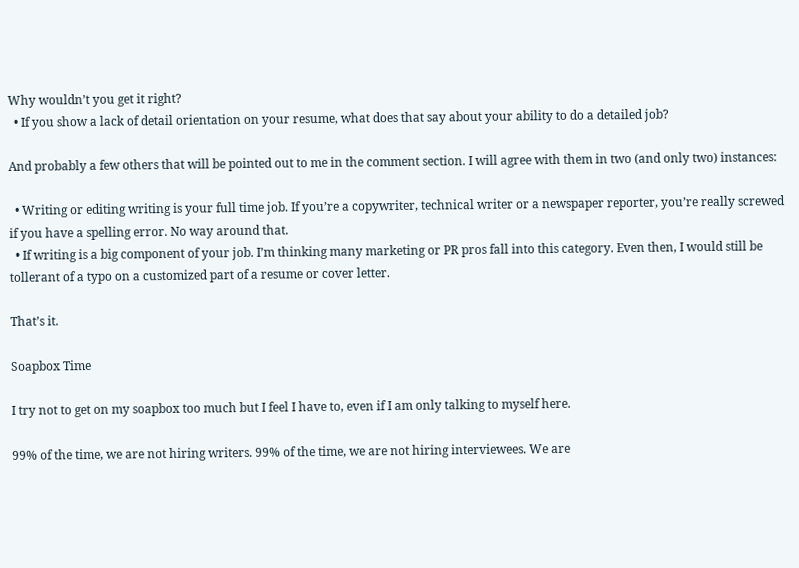Why wouldn’t you get it right?
  • If you show a lack of detail orientation on your resume, what does that say about your ability to do a detailed job?

And probably a few others that will be pointed out to me in the comment section. I will agree with them in two (and only two) instances:

  • Writing or editing writing is your full time job. If you’re a copywriter, technical writer or a newspaper reporter, you’re really screwed if you have a spelling error. No way around that.
  • If writing is a big component of your job. I’m thinking many marketing or PR pros fall into this category. Even then, I would still be tollerant of a typo on a customized part of a resume or cover letter.

That’s it.

Soapbox Time

I try not to get on my soapbox too much but I feel I have to, even if I am only talking to myself here.

99% of the time, we are not hiring writers. 99% of the time, we are not hiring interviewees. We are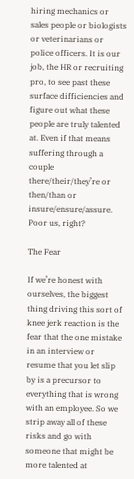hiring mechanics or sales people or biologists or veterinarians or police officers. It is our job, the HR or recruiting pro, to see past these surface difficiencies and figure out what these people are truly talented at. Even if that means suffering through a couple there/their/they’re or then/than or insure/ensure/assure. Poor us, right?

The Fear

If we’re honest with ourselves, the biggest thing driving this sort of knee jerk reaction is the fear that the one mistake in an interview or resume that you let slip by is a precursor to everything that is wrong with an employee. So we strip away all of these risks and go with someone that might be more talented at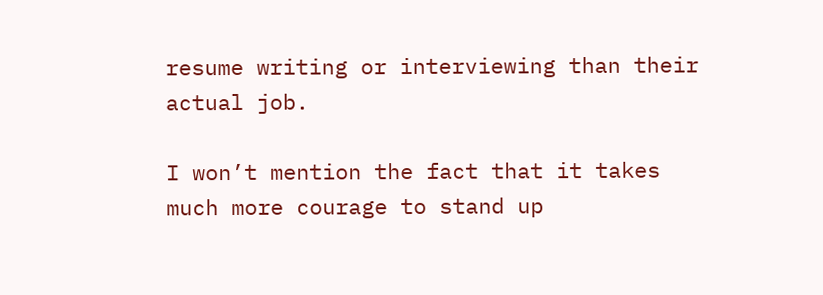resume writing or interviewing than their actual job.

I won’t mention the fact that it takes much more courage to stand up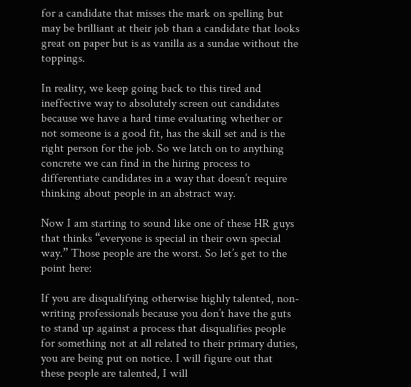for a candidate that misses the mark on spelling but may be brilliant at their job than a candidate that looks great on paper but is as vanilla as a sundae without the toppings.

In reality, we keep going back to this tired and ineffective way to absolutely screen out candidates because we have a hard time evaluating whether or not someone is a good fit, has the skill set and is the right person for the job. So we latch on to anything concrete we can find in the hiring process to differentiate candidates in a way that doesn’t require thinking about people in an abstract way.

Now I am starting to sound like one of these HR guys that thinks “everyone is special in their own special way.” Those people are the worst. So let’s get to the point here:

If you are disqualifying otherwise highly talented, non-writing professionals because you don’t have the guts to stand up against a process that disqualifies people for something not at all related to their primary duties, you are being put on notice. I will figure out that these people are talented, I will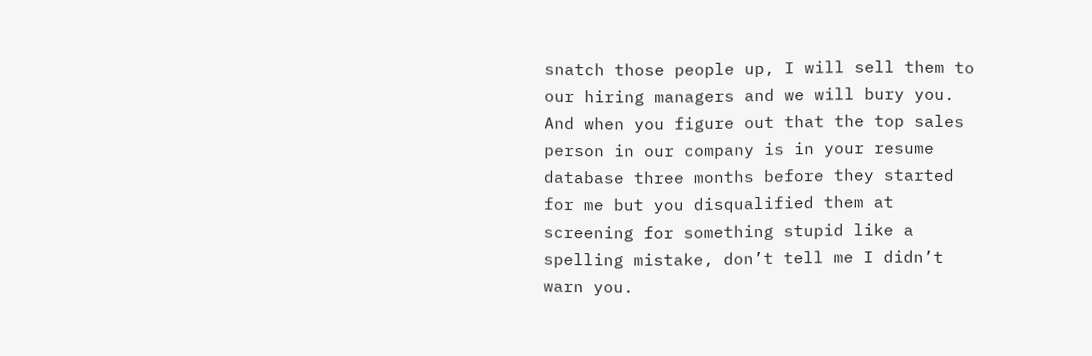snatch those people up, I will sell them to our hiring managers and we will bury you. And when you figure out that the top sales person in our company is in your resume database three months before they started for me but you disqualified them at screening for something stupid like a spelling mistake, don’t tell me I didn’t warn you.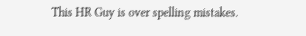This HR Guy is over spelling mistakes.